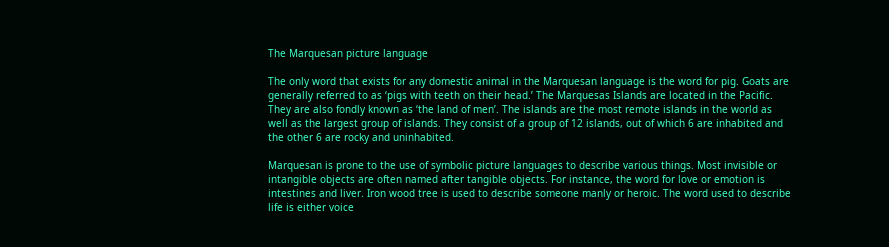The Marquesan picture language

The only word that exists for any domestic animal in the Marquesan language is the word for pig. Goats are generally referred to as ‘pigs with teeth on their head.’ The Marquesas Islands are located in the Pacific. They are also fondly known as ‘the land of men’. The islands are the most remote islands in the world as well as the largest group of islands. They consist of a group of 12 islands, out of which 6 are inhabited and the other 6 are rocky and uninhabited.

Marquesan is prone to the use of symbolic picture languages to describe various things. Most invisible or intangible objects are often named after tangible objects. For instance, the word for love or emotion is intestines and liver. Iron wood tree is used to describe someone manly or heroic. The word used to describe life is either voice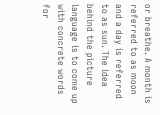or breathe. A month is referred to as moon and a day is referred to as sun. The idea behind the picture language is to come up with concrete words for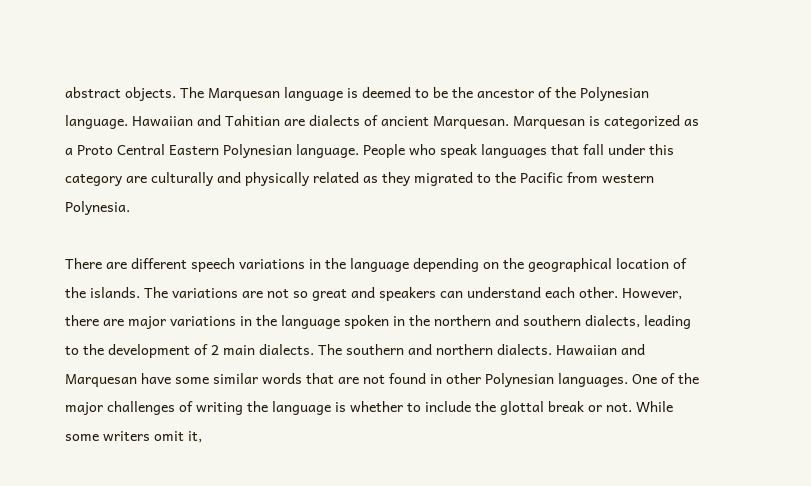abstract objects. The Marquesan language is deemed to be the ancestor of the Polynesian language. Hawaiian and Tahitian are dialects of ancient Marquesan. Marquesan is categorized as a Proto Central Eastern Polynesian language. People who speak languages that fall under this category are culturally and physically related as they migrated to the Pacific from western Polynesia.

There are different speech variations in the language depending on the geographical location of the islands. The variations are not so great and speakers can understand each other. However, there are major variations in the language spoken in the northern and southern dialects, leading to the development of 2 main dialects. The southern and northern dialects. Hawaiian and Marquesan have some similar words that are not found in other Polynesian languages. One of the major challenges of writing the language is whether to include the glottal break or not. While some writers omit it,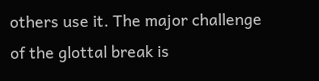others use it. The major challenge of the glottal break is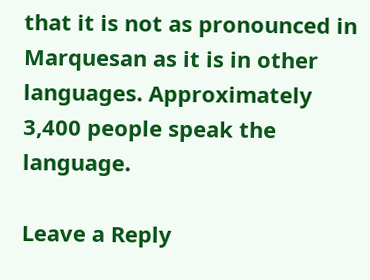that it is not as pronounced in Marquesan as it is in other languages. Approximately 3,400 people speak the language.

Leave a Reply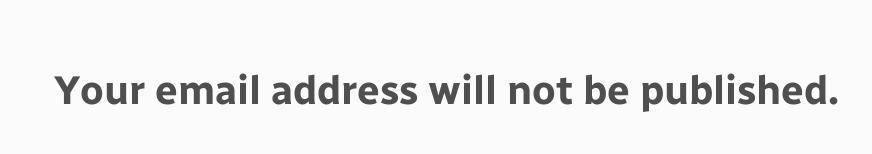Your email address will not be published.